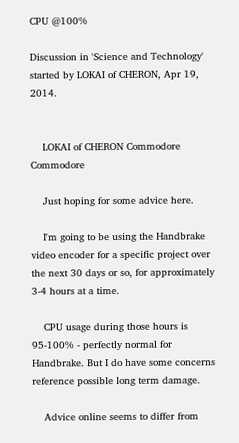CPU @100%

Discussion in 'Science and Technology' started by LOKAI of CHERON, Apr 19, 2014.


    LOKAI of CHERON Commodore Commodore

    Just hoping for some advice here.

    I'm going to be using the Handbrake video encoder for a specific project over the next 30 days or so, for approximately 3-4 hours at a time.

    CPU usage during those hours is 95-100% - perfectly normal for Handbrake. But I do have some concerns reference possible long term damage.

    Advice online seems to differ from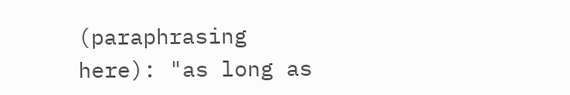(paraphrasing here): "as long as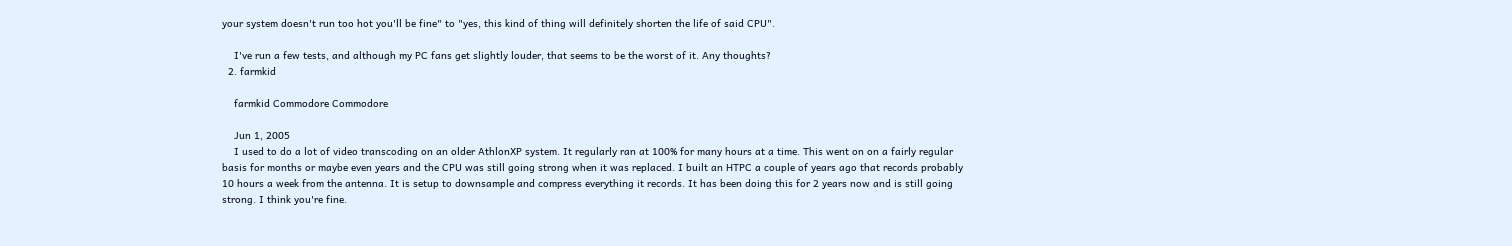your system doesn't run too hot you'll be fine" to "yes, this kind of thing will definitely shorten the life of said CPU".

    I've run a few tests, and although my PC fans get slightly louder, that seems to be the worst of it. Any thoughts?
  2. farmkid

    farmkid Commodore Commodore

    Jun 1, 2005
    I used to do a lot of video transcoding on an older AthlonXP system. It regularly ran at 100% for many hours at a time. This went on on a fairly regular basis for months or maybe even years and the CPU was still going strong when it was replaced. I built an HTPC a couple of years ago that records probably 10 hours a week from the antenna. It is setup to downsample and compress everything it records. It has been doing this for 2 years now and is still going strong. I think you're fine.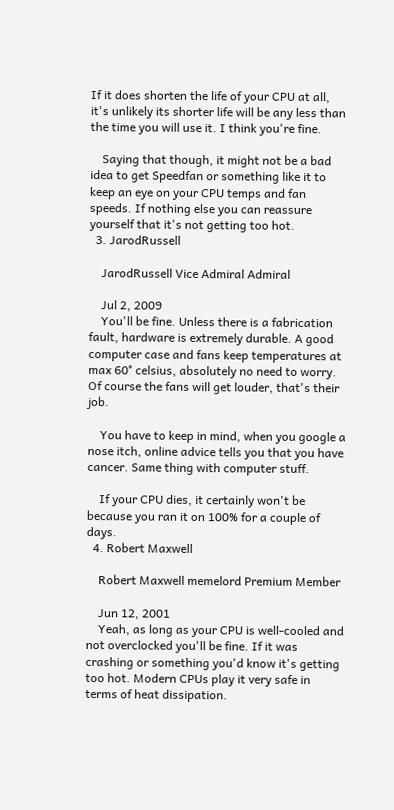If it does shorten the life of your CPU at all, it's unlikely its shorter life will be any less than the time you will use it. I think you're fine.

    Saying that though, it might not be a bad idea to get Speedfan or something like it to keep an eye on your CPU temps and fan speeds. If nothing else you can reassure yourself that it's not getting too hot.
  3. JarodRussell

    JarodRussell Vice Admiral Admiral

    Jul 2, 2009
    You'll be fine. Unless there is a fabrication fault, hardware is extremely durable. A good computer case and fans keep temperatures at max 60° celsius, absolutely no need to worry. Of course the fans will get louder, that's their job.

    You have to keep in mind, when you google a nose itch, online advice tells you that you have cancer. Same thing with computer stuff.

    If your CPU dies, it certainly won't be because you ran it on 100% for a couple of days.
  4. Robert Maxwell

    Robert Maxwell memelord Premium Member

    Jun 12, 2001
    Yeah, as long as your CPU is well-cooled and not overclocked you'll be fine. If it was crashing or something you'd know it's getting too hot. Modern CPUs play it very safe in terms of heat dissipation.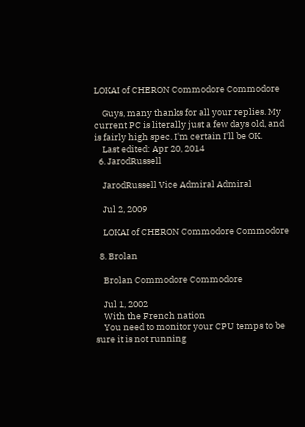LOKAI of CHERON Commodore Commodore

    Guys, many thanks for all your replies. My current PC is literally just a few days old, and is fairly high spec. I'm certain I'll be OK.
    Last edited: Apr 20, 2014
  6. JarodRussell

    JarodRussell Vice Admiral Admiral

    Jul 2, 2009

    LOKAI of CHERON Commodore Commodore

  8. Brolan

    Brolan Commodore Commodore

    Jul 1, 2002
    With the French nation
    You need to monitor your CPU temps to be sure it is not running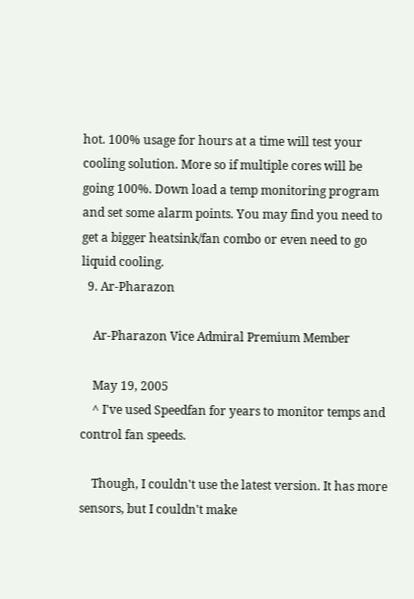hot. 100% usage for hours at a time will test your cooling solution. More so if multiple cores will be going 100%. Down load a temp monitoring program and set some alarm points. You may find you need to get a bigger heatsink/fan combo or even need to go liquid cooling.
  9. Ar-Pharazon

    Ar-Pharazon Vice Admiral Premium Member

    May 19, 2005
    ^ I've used Speedfan for years to monitor temps and control fan speeds.

    Though, I couldn't use the latest version. It has more sensors, but I couldn't make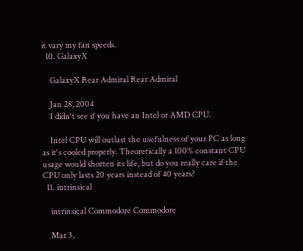it vary my fan speeds.
  10. GalaxyX

    GalaxyX Rear Admiral Rear Admiral

    Jan 28, 2004
    I didn't see if you have an Intel or AMD CPU.

    Intel CPU will outlast the usefulness of your PC as long as it's cooled properly. Theoretically a 100% constant CPU usage would shorten its life, but do you really care if the CPU only lasts 20 years instead of 40 years?
  11. intrinsical

    intrinsical Commodore Commodore

    Mar 3,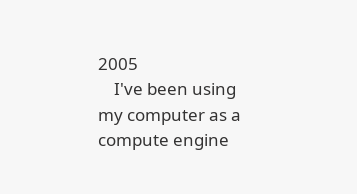2005
    I've been using my computer as a compute engine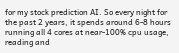for my stock prediction AI. So every night for the past 2 years, it spends around 6-8 hours running all 4 cores at near-100% cpu usage, reading and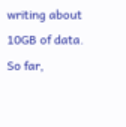writing about 10GB of data. So far,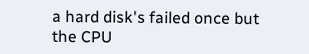a hard disk's failed once but the CPU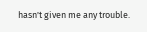hasn't given me any trouble.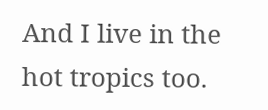And I live in the hot tropics too.